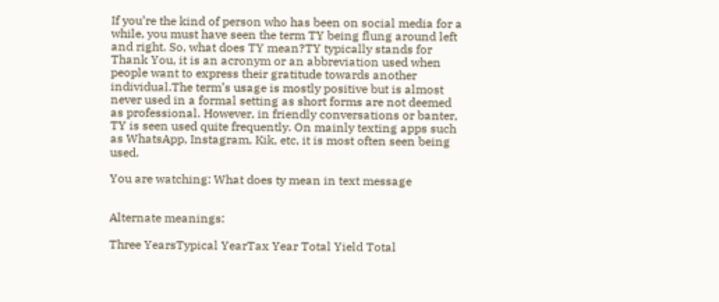If you’re the kind of person who has been on social media for a while, you must have seen the term TY being flung around left and right. So, what does TY mean?TY typically stands for Thank You, it is an acronym or an abbreviation used when people want to express their gratitude towards another individual.The term’s usage is mostly positive but is almost never used in a formal setting as short forms are not deemed as professional. However, in friendly conversations or banter, TY is seen used quite frequently. On mainly texting apps such as WhatsApp, Instagram, Kik, etc, it is most often seen being used.

You are watching: What does ty mean in text message


Alternate meanings:

Three YearsTypical YearTax Year Total Yield Total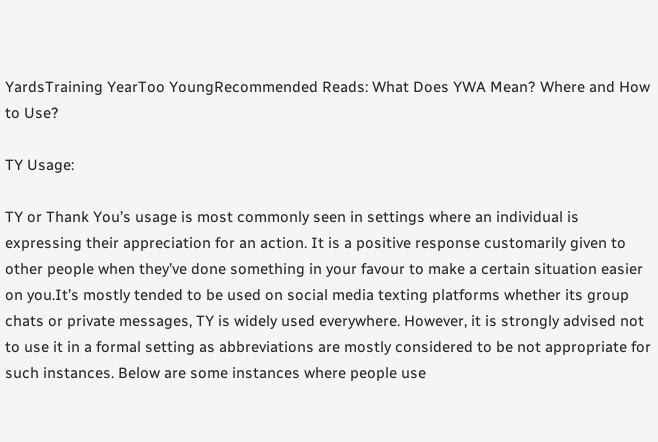YardsTraining YearToo YoungRecommended Reads: What Does YWA Mean? Where and How to Use?

TY Usage:

TY or Thank You’s usage is most commonly seen in settings where an individual is expressing their appreciation for an action. It is a positive response customarily given to other people when they’ve done something in your favour to make a certain situation easier on you.It’s mostly tended to be used on social media texting platforms whether its group chats or private messages, TY is widely used everywhere. However, it is strongly advised not to use it in a formal setting as abbreviations are mostly considered to be not appropriate for such instances. Below are some instances where people use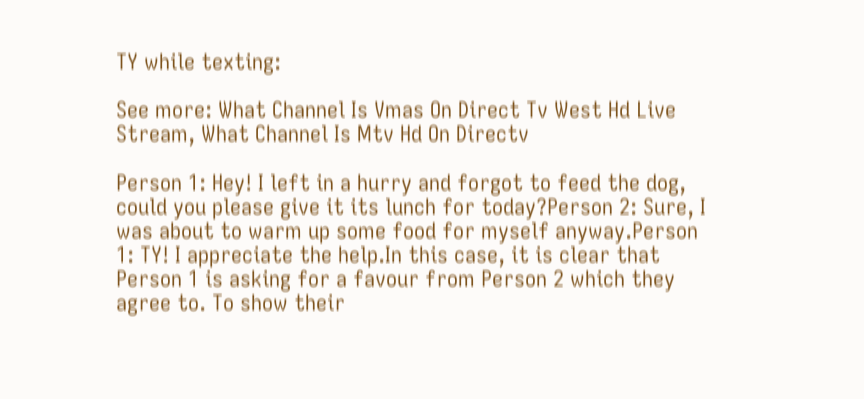TY while texting:

See more: What Channel Is Vmas On Direct Tv West Hd Live Stream, What Channel Is Mtv Hd On Directv

Person 1: Hey! I left in a hurry and forgot to feed the dog, could you please give it its lunch for today?Person 2: Sure, I was about to warm up some food for myself anyway.Person 1: TY! I appreciate the help.In this case, it is clear that Person 1 is asking for a favour from Person 2 which they agree to. To show their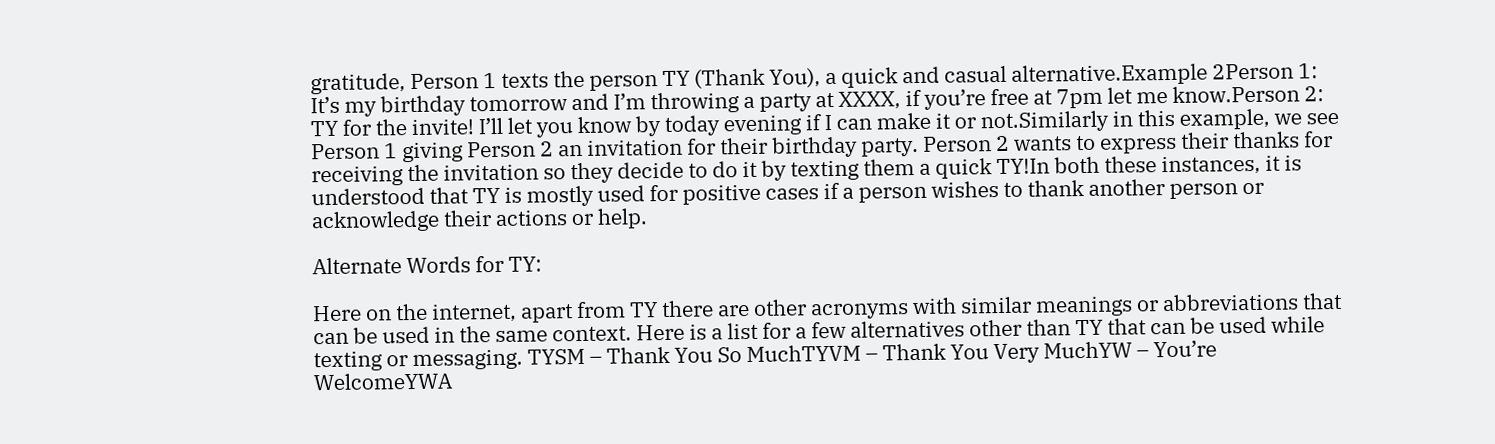gratitude, Person 1 texts the person TY (Thank You), a quick and casual alternative.Example 2Person 1: It’s my birthday tomorrow and I’m throwing a party at XXXX, if you’re free at 7pm let me know.Person 2: TY for the invite! I’ll let you know by today evening if I can make it or not.Similarly in this example, we see Person 1 giving Person 2 an invitation for their birthday party. Person 2 wants to express their thanks for receiving the invitation so they decide to do it by texting them a quick TY!In both these instances, it is understood that TY is mostly used for positive cases if a person wishes to thank another person or acknowledge their actions or help.

Alternate Words for TY:

Here on the internet, apart from TY there are other acronyms with similar meanings or abbreviations that can be used in the same context. Here is a list for a few alternatives other than TY that can be used while texting or messaging. TYSM – Thank You So MuchTYVM – Thank You Very MuchYW – You’re WelcomeYWA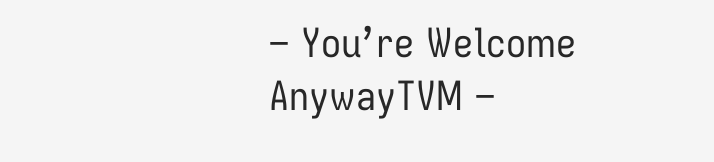– You’re Welcome AnywayTVM –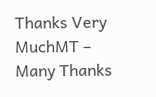Thanks Very MuchMT – Many Thanks